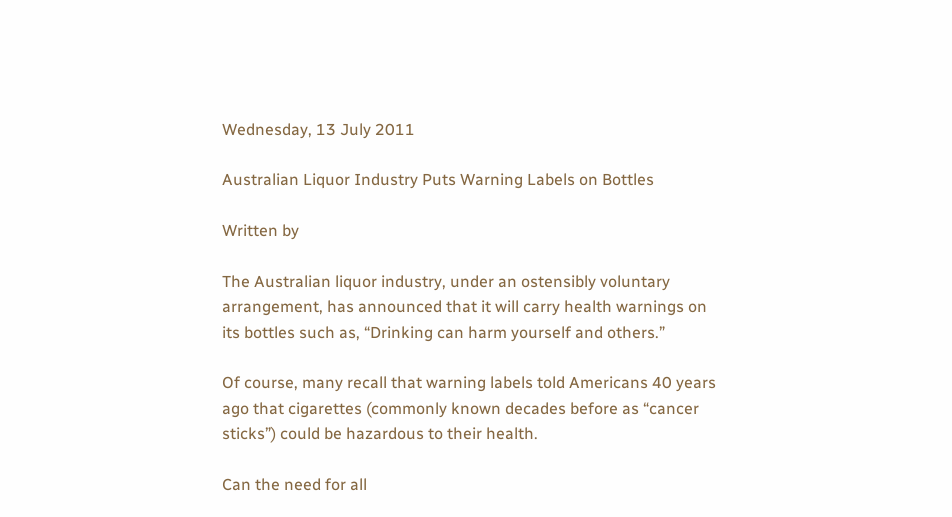Wednesday, 13 July 2011

Australian Liquor Industry Puts Warning Labels on Bottles

Written by

The Australian liquor industry, under an ostensibly voluntary arrangement, has announced that it will carry health warnings on its bottles such as, “Drinking can harm yourself and others.”

Of course, many recall that warning labels told Americans 40 years ago that cigarettes (commonly known decades before as “cancer sticks”) could be hazardous to their health.

Can the need for all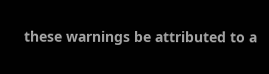these warnings be attributed to a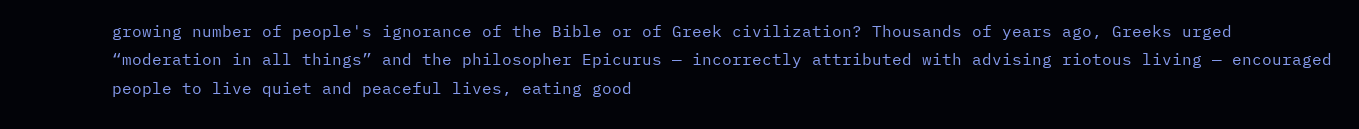growing number of people's ignorance of the Bible or of Greek civilization? Thousands of years ago, Greeks urged “moderation in all things” and the philosopher Epicurus — incorrectly attributed with advising riotous living — encouraged people to live quiet and peaceful lives, eating good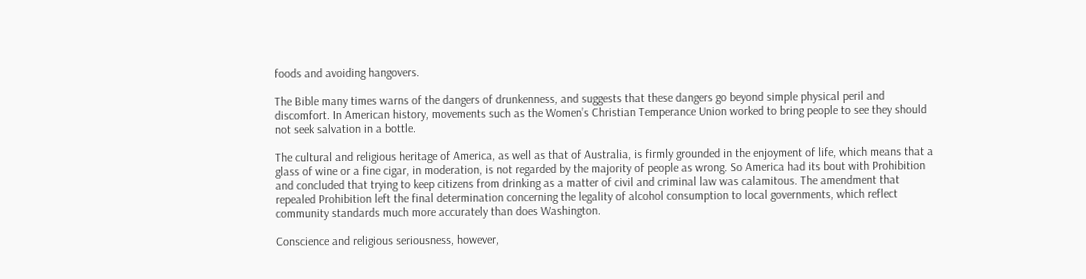foods and avoiding hangovers.

The Bible many times warns of the dangers of drunkenness, and suggests that these dangers go beyond simple physical peril and discomfort. In American history, movements such as the Women’s Christian Temperance Union worked to bring people to see they should not seek salvation in a bottle.

The cultural and religious heritage of America, as well as that of Australia, is firmly grounded in the enjoyment of life, which means that a glass of wine or a fine cigar, in moderation, is not regarded by the majority of people as wrong. So America had its bout with Prohibition and concluded that trying to keep citizens from drinking as a matter of civil and criminal law was calamitous. The amendment that repealed Prohibition left the final determination concerning the legality of alcohol consumption to local governments, which reflect community standards much more accurately than does Washington.

Conscience and religious seriousness, however,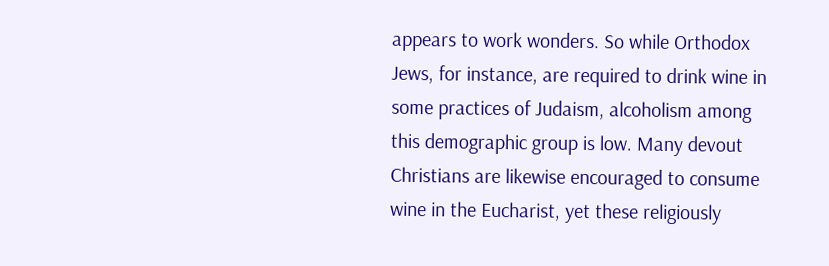appears to work wonders. So while Orthodox Jews, for instance, are required to drink wine in some practices of Judaism, alcoholism among this demographic group is low. Many devout Christians are likewise encouraged to consume wine in the Eucharist, yet these religiously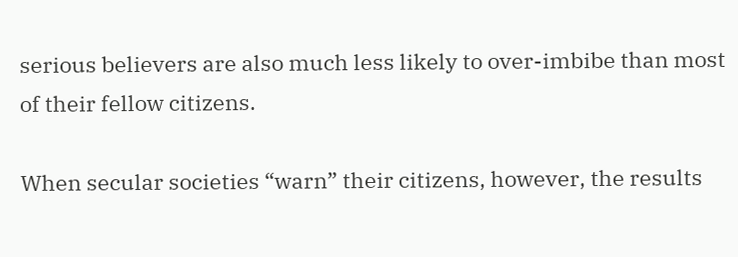serious believers are also much less likely to over-imbibe than most of their fellow citizens.

When secular societies “warn” their citizens, however, the results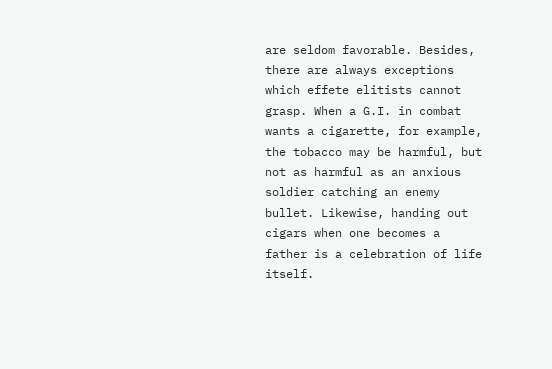are seldom favorable. Besides, there are always exceptions which effete elitists cannot grasp. When a G.I. in combat wants a cigarette, for example, the tobacco may be harmful, but not as harmful as an anxious soldier catching an enemy bullet. Likewise, handing out cigars when one becomes a father is a celebration of life itself.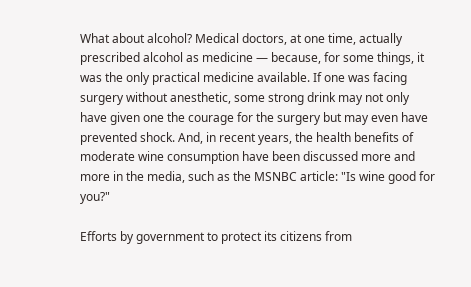What about alcohol? Medical doctors, at one time, actually prescribed alcohol as medicine — because, for some things, it was the only practical medicine available. If one was facing surgery without anesthetic, some strong drink may not only have given one the courage for the surgery but may even have prevented shock. And, in recent years, the health benefits of moderate wine consumption have been discussed more and more in the media, such as the MSNBC article: "Is wine good for you?"

Efforts by government to protect its citizens from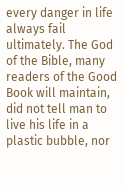every danger in life always fail ultimately. The God of the Bible, many readers of the Good Book will maintain, did not tell man to live his life in a plastic bubble, nor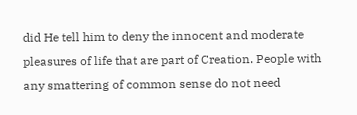did He tell him to deny the innocent and moderate pleasures of life that are part of Creation. People with any smattering of common sense do not need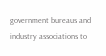government bureaus and industry associations to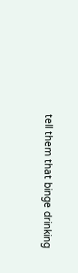tell them that binge drinking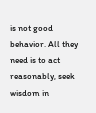is not good behavior. All they need is to act reasonably, seek wisdom in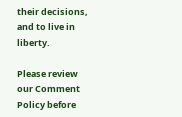their decisions, and to live in liberty.

Please review our Comment Policy before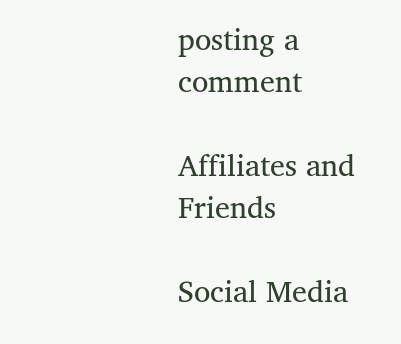posting a comment

Affiliates and Friends

Social Media